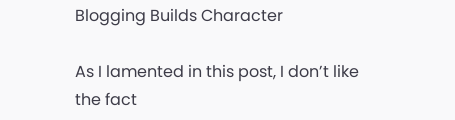Blogging Builds Character

As I lamented in this post, I don’t like the fact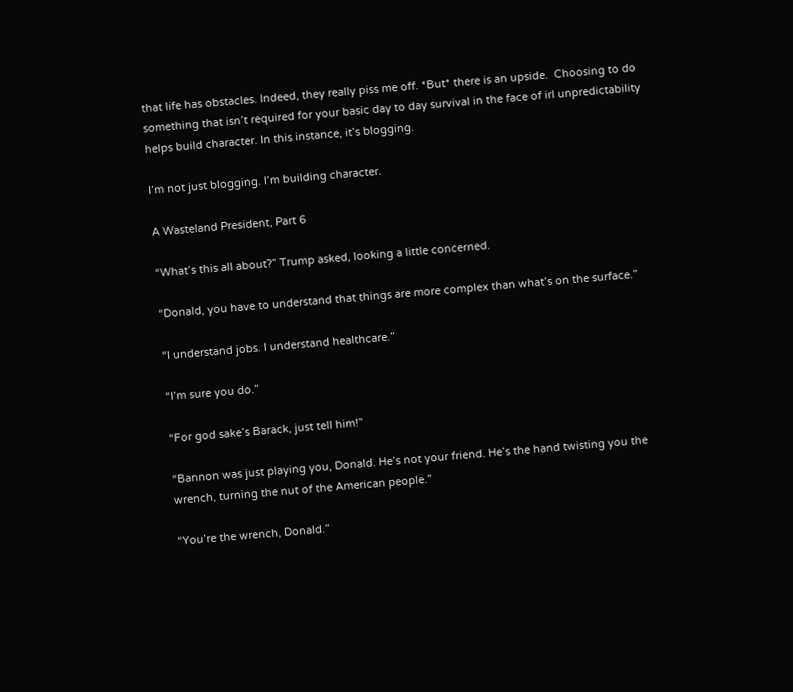that life has obstacles. Indeed, they really piss me off. *But* there is an upside.  Choosing to do something that isn’t required for your basic day to day survival in the face of irl unpredictability helps build character. In this instance, it’s blogging.

I’m not just blogging. I’m building character.

A Wasteland President, Part 6

“What’s this all about?” Trump asked, looking a little concerned.

“Donald, you have to understand that things are more complex than what’s on the surface.”

“I understand jobs. I understand healthcare.”

“I’m sure you do.”

“For god sake’s Barack, just tell him!”

“Bannon was just playing you, Donald. He’s not your friend. He’s the hand twisting you the wrench, turning the nut of the American people.”

“You’re the wrench, Donald.”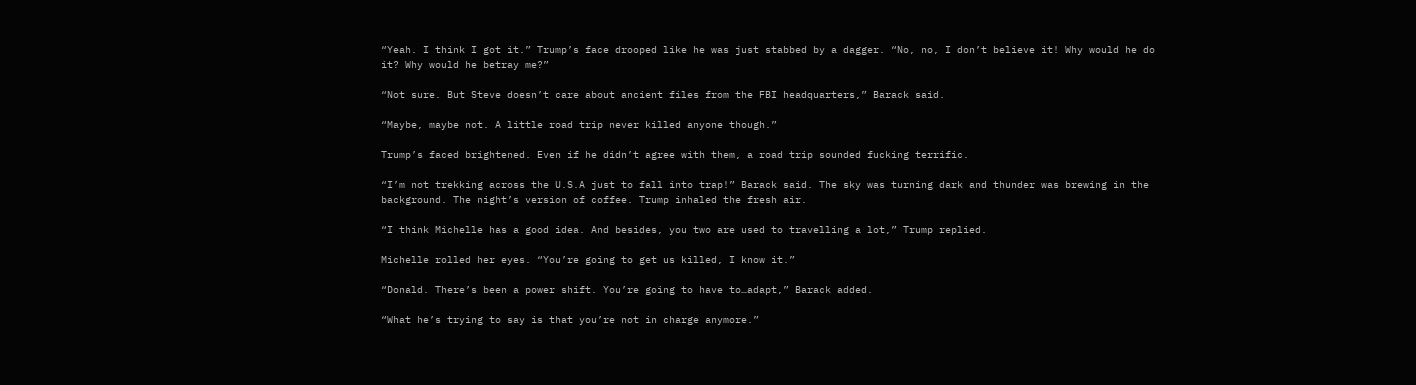“Yeah. I think I got it.” Trump’s face drooped like he was just stabbed by a dagger. “No, no, I don’t believe it! Why would he do it? Why would he betray me?”

“Not sure. But Steve doesn’t care about ancient files from the FBI headquarters,” Barack said.

“Maybe, maybe not. A little road trip never killed anyone though.”

Trump’s faced brightened. Even if he didn’t agree with them, a road trip sounded fucking terrific.

“I’m not trekking across the U.S.A just to fall into trap!” Barack said. The sky was turning dark and thunder was brewing in the background. The night’s version of coffee. Trump inhaled the fresh air.

“I think Michelle has a good idea. And besides, you two are used to travelling a lot,” Trump replied.

Michelle rolled her eyes. “You’re going to get us killed, I know it.”

“Donald. There’s been a power shift. You’re going to have to…adapt,” Barack added.

“What he’s trying to say is that you’re not in charge anymore.”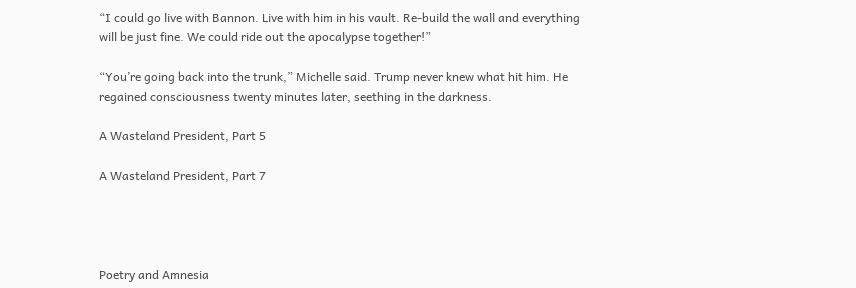“I could go live with Bannon. Live with him in his vault. Re-build the wall and everything will be just fine. We could ride out the apocalypse together!”

“You’re going back into the trunk,” Michelle said. Trump never knew what hit him. He regained consciousness twenty minutes later, seething in the darkness.

A Wasteland President, Part 5

A Wasteland President, Part 7




Poetry and Amnesia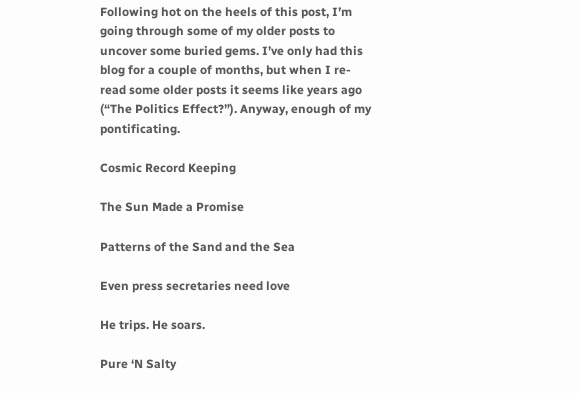Following hot on the heels of this post, I’m going through some of my older posts to uncover some buried gems. I’ve only had this blog for a couple of months, but when I re-read some older posts it seems like years ago (“The Politics Effect?”). Anyway, enough of my pontificating.

Cosmic Record Keeping

The Sun Made a Promise

Patterns of the Sand and the Sea

Even press secretaries need love

He trips. He soars.

Pure ‘N Salty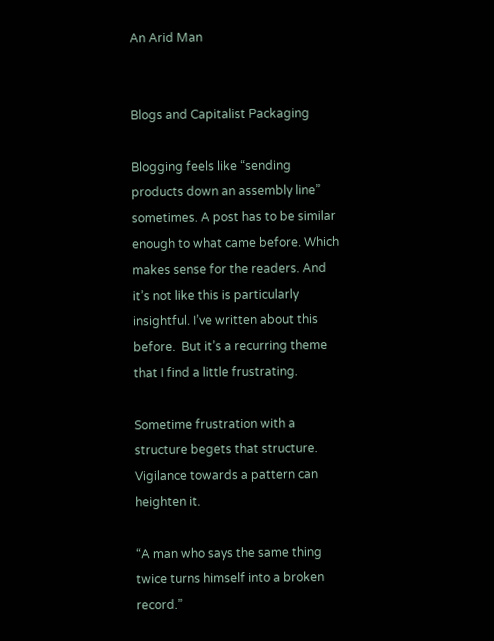An Arid Man


Blogs and Capitalist Packaging

Blogging feels like “sending products down an assembly line” sometimes. A post has to be similar enough to what came before. Which makes sense for the readers. And it’s not like this is particularly insightful. I’ve written about this before.  But it’s a recurring theme that I find a little frustrating.

Sometime frustration with a structure begets that structure. Vigilance towards a pattern can heighten it.

“A man who says the same thing twice turns himself into a broken record.”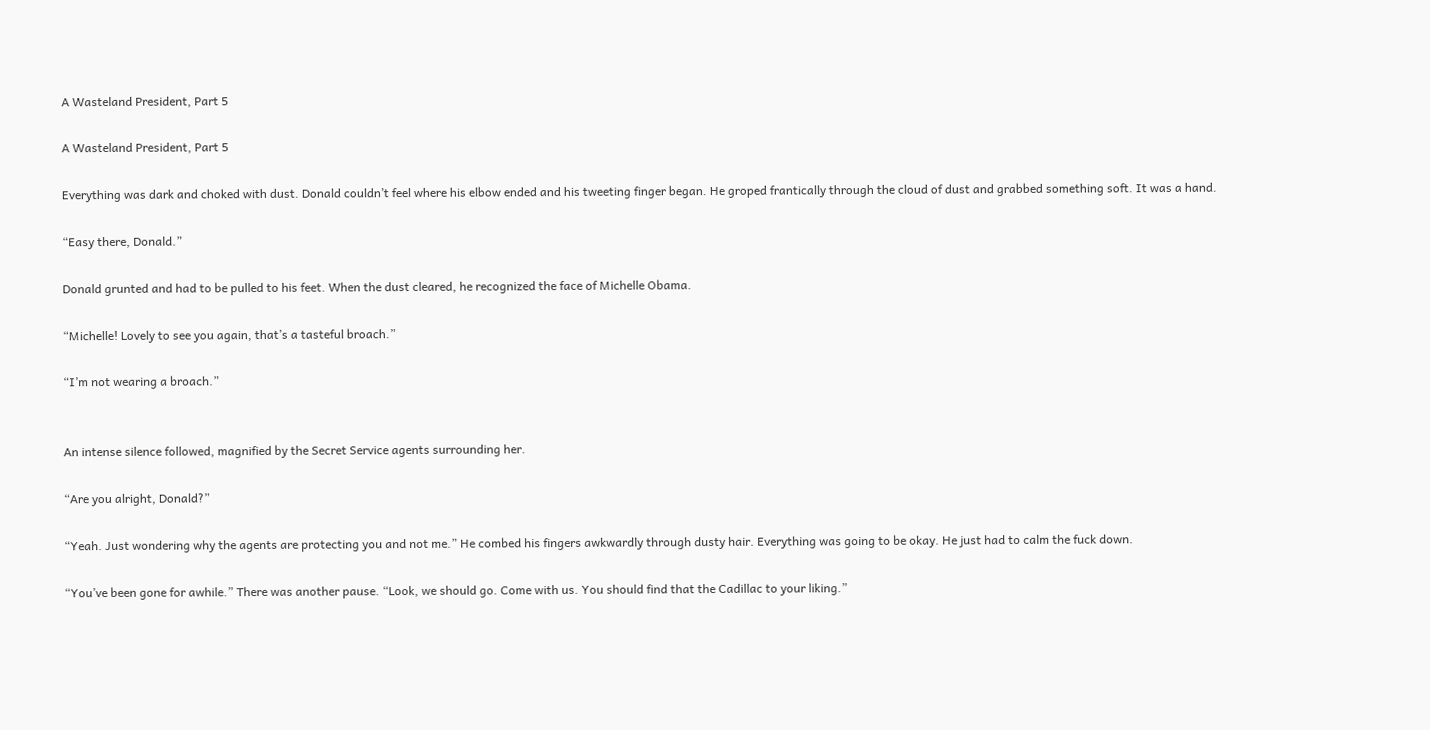A Wasteland President, Part 5

A Wasteland President, Part 5

Everything was dark and choked with dust. Donald couldn’t feel where his elbow ended and his tweeting finger began. He groped frantically through the cloud of dust and grabbed something soft. It was a hand.

“Easy there, Donald.”

Donald grunted and had to be pulled to his feet. When the dust cleared, he recognized the face of Michelle Obama.

“Michelle! Lovely to see you again, that’s a tasteful broach.”

“I’m not wearing a broach.”


An intense silence followed, magnified by the Secret Service agents surrounding her.

“Are you alright, Donald?”

“Yeah. Just wondering why the agents are protecting you and not me.” He combed his fingers awkwardly through dusty hair. Everything was going to be okay. He just had to calm the fuck down.

“You’ve been gone for awhile.” There was another pause. “Look, we should go. Come with us. You should find that the Cadillac to your liking.”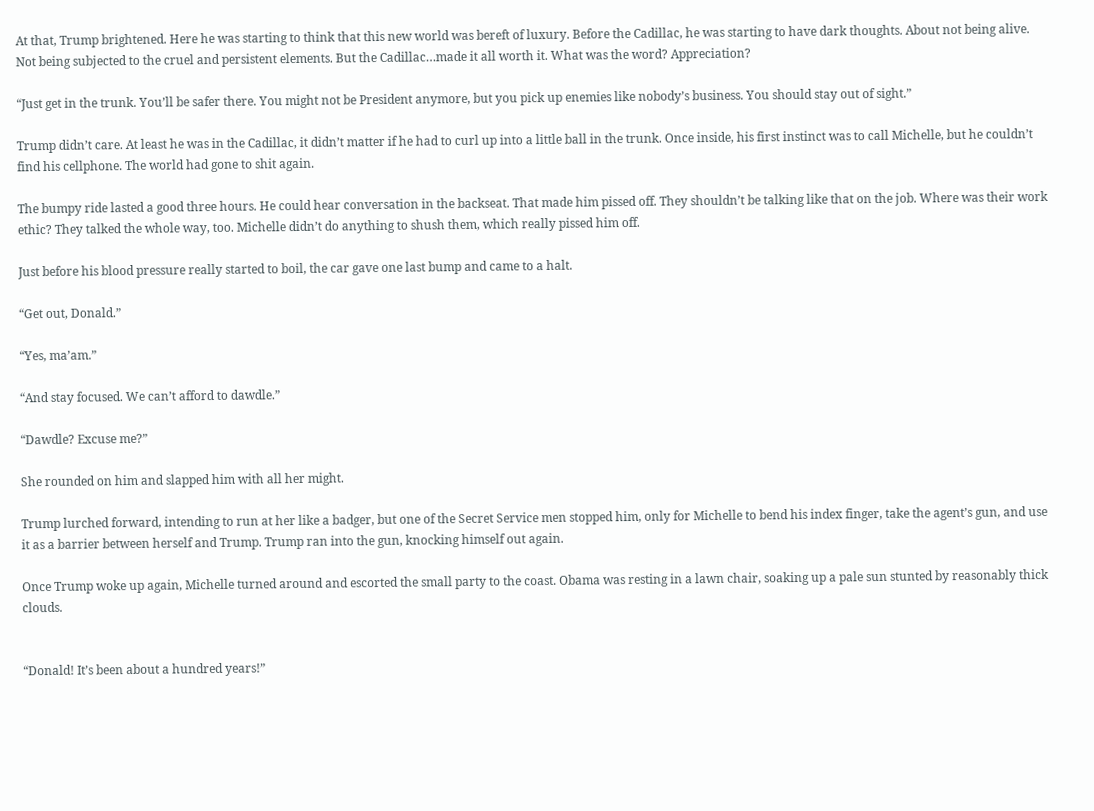At that, Trump brightened. Here he was starting to think that this new world was bereft of luxury. Before the Cadillac, he was starting to have dark thoughts. About not being alive. Not being subjected to the cruel and persistent elements. But the Cadillac…made it all worth it. What was the word? Appreciation?

“Just get in the trunk. You’ll be safer there. You might not be President anymore, but you pick up enemies like nobody’s business. You should stay out of sight.”

Trump didn’t care. At least he was in the Cadillac, it didn’t matter if he had to curl up into a little ball in the trunk. Once inside, his first instinct was to call Michelle, but he couldn’t find his cellphone. The world had gone to shit again.

The bumpy ride lasted a good three hours. He could hear conversation in the backseat. That made him pissed off. They shouldn’t be talking like that on the job. Where was their work ethic? They talked the whole way, too. Michelle didn’t do anything to shush them, which really pissed him off.

Just before his blood pressure really started to boil, the car gave one last bump and came to a halt.

“Get out, Donald.”

“Yes, ma’am.”

“And stay focused. We can’t afford to dawdle.”

“Dawdle? Excuse me?”

She rounded on him and slapped him with all her might.

Trump lurched forward, intending to run at her like a badger, but one of the Secret Service men stopped him, only for Michelle to bend his index finger, take the agent’s gun, and use it as a barrier between herself and Trump. Trump ran into the gun, knocking himself out again.

Once Trump woke up again, Michelle turned around and escorted the small party to the coast. Obama was resting in a lawn chair, soaking up a pale sun stunted by reasonably thick clouds.


“Donald! It’s been about a hundred years!”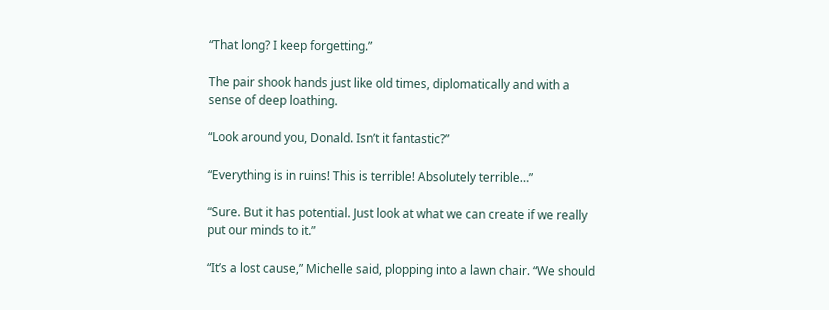“That long? I keep forgetting.”

The pair shook hands just like old times, diplomatically and with a sense of deep loathing.

“Look around you, Donald. Isn’t it fantastic?”

“Everything is in ruins! This is terrible! Absolutely terrible…”

“Sure. But it has potential. Just look at what we can create if we really put our minds to it.”

“It’s a lost cause,” Michelle said, plopping into a lawn chair. “We should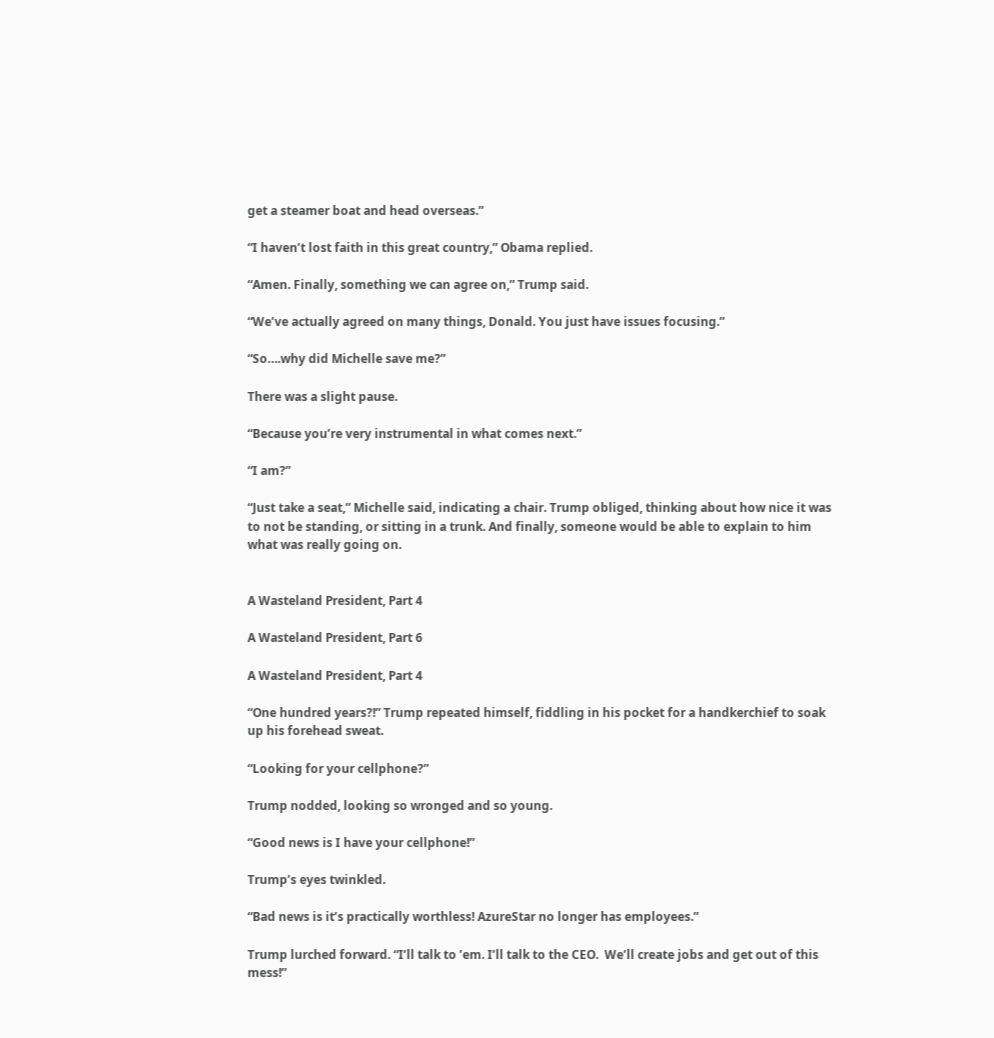get a steamer boat and head overseas.”

“I haven’t lost faith in this great country,” Obama replied.

“Amen. Finally, something we can agree on,” Trump said.

“We’ve actually agreed on many things, Donald. You just have issues focusing.”

“So….why did Michelle save me?”

There was a slight pause.

“Because you’re very instrumental in what comes next.”

“I am?”

“Just take a seat,” Michelle said, indicating a chair. Trump obliged, thinking about how nice it was to not be standing, or sitting in a trunk. And finally, someone would be able to explain to him what was really going on.


A Wasteland President, Part 4

A Wasteland President, Part 6

A Wasteland President, Part 4

“One hundred years?!” Trump repeated himself, fiddling in his pocket for a handkerchief to soak up his forehead sweat.

“Looking for your cellphone?”

Trump nodded, looking so wronged and so young.

“Good news is I have your cellphone!”

Trump’s eyes twinkled.

“Bad news is it’s practically worthless! AzureStar no longer has employees.”

Trump lurched forward. “I’ll talk to ’em. I’ll talk to the CEO.  We’ll create jobs and get out of this mess!”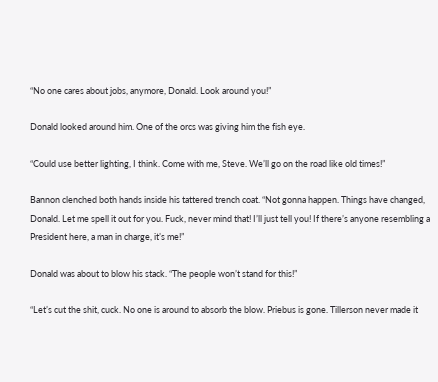“No one cares about jobs, anymore, Donald. Look around you!”

Donald looked around him. One of the orcs was giving him the fish eye.

“Could use better lighting, I think. Come with me, Steve. We’ll go on the road like old times!”

Bannon clenched both hands inside his tattered trench coat. “Not gonna happen. Things have changed, Donald. Let me spell it out for you. Fuck, never mind that! I’ll just tell you! If there’s anyone resembling a President here, a man in charge, it’s me!”

Donald was about to blow his stack. “The people won’t stand for this!”

“Let’s cut the shit, cuck. No one is around to absorb the blow. Priebus is gone. Tillerson never made it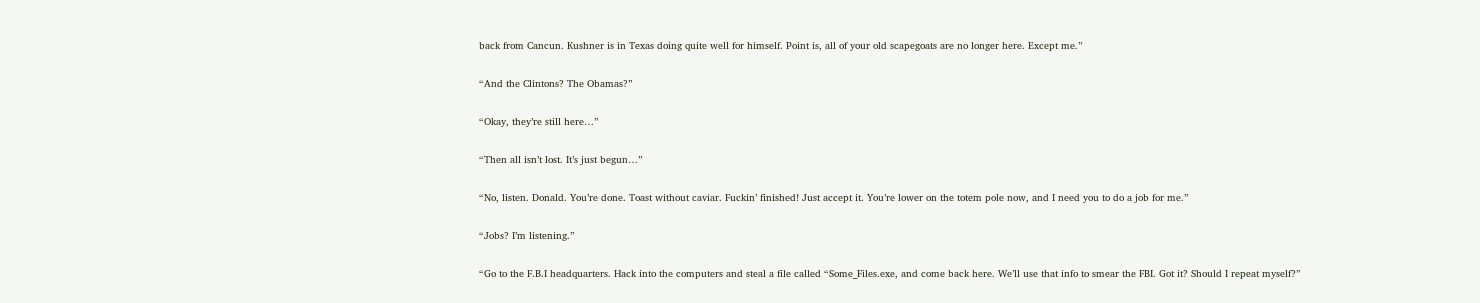back from Cancun. Kushner is in Texas doing quite well for himself. Point is, all of your old scapegoats are no longer here. Except me.”

“And the Clintons? The Obamas?”

“Okay, they’re still here…”

“Then all isn’t lost. It’s just begun…”

“No, listen. Donald. You’re done. Toast without caviar. Fuckin’ finished! Just accept it. You’re lower on the totem pole now, and I need you to do a job for me.”

“Jobs? I’m listening.”

“Go to the F.B.I headquarters. Hack into the computers and steal a file called “Some_Files.exe, and come back here. We’ll use that info to smear the FBI. Got it? Should I repeat myself?”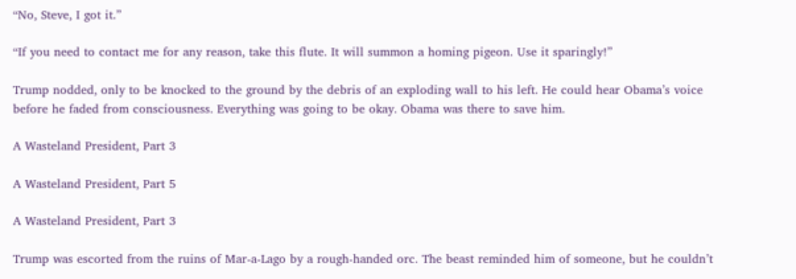“No, Steve, I got it.”

“If you need to contact me for any reason, take this flute. It will summon a homing pigeon. Use it sparingly!”

Trump nodded, only to be knocked to the ground by the debris of an exploding wall to his left. He could hear Obama’s voice before he faded from consciousness. Everything was going to be okay. Obama was there to save him.

A Wasteland President, Part 3

A Wasteland President, Part 5

A Wasteland President, Part 3

Trump was escorted from the ruins of Mar-a-Lago by a rough-handed orc. The beast reminded him of someone, but he couldn’t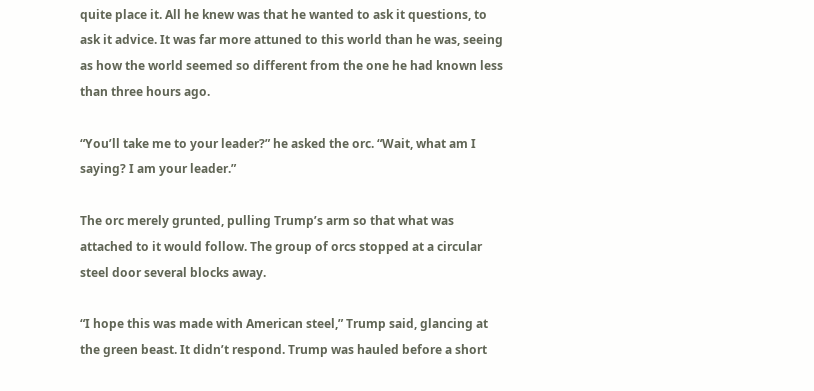quite place it. All he knew was that he wanted to ask it questions, to ask it advice. It was far more attuned to this world than he was, seeing as how the world seemed so different from the one he had known less than three hours ago.

“You’ll take me to your leader?” he asked the orc. “Wait, what am I saying? I am your leader.”

The orc merely grunted, pulling Trump’s arm so that what was attached to it would follow. The group of orcs stopped at a circular steel door several blocks away.

“I hope this was made with American steel,” Trump said, glancing at the green beast. It didn’t respond. Trump was hauled before a short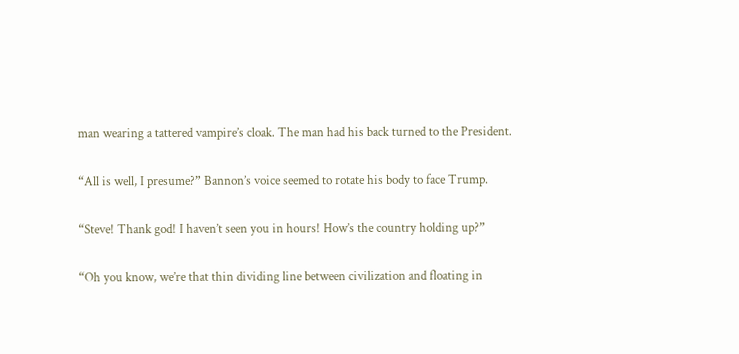man wearing a tattered vampire’s cloak. The man had his back turned to the President.

“All is well, I presume?” Bannon’s voice seemed to rotate his body to face Trump.

“Steve! Thank god! I haven’t seen you in hours! How’s the country holding up?”

“Oh you know, we’re that thin dividing line between civilization and floating in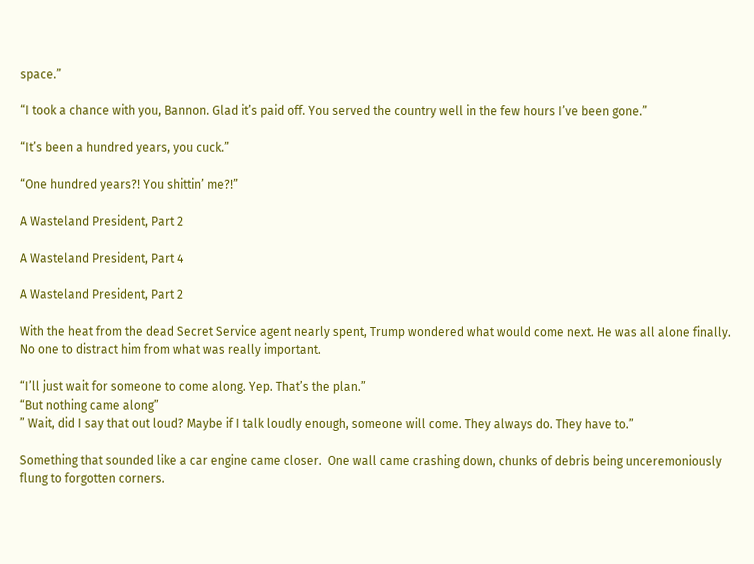space.”

“I took a chance with you, Bannon. Glad it’s paid off. You served the country well in the few hours I’ve been gone.”

“It’s been a hundred years, you cuck.”

“One hundred years?! You shittin’ me?!”

A Wasteland President, Part 2

A Wasteland President, Part 4

A Wasteland President, Part 2

With the heat from the dead Secret Service agent nearly spent, Trump wondered what would come next. He was all alone finally. No one to distract him from what was really important.

“I’ll just wait for someone to come along. Yep. That’s the plan.”
“But nothing came along”
” Wait, did I say that out loud? Maybe if I talk loudly enough, someone will come. They always do. They have to.”

Something that sounded like a car engine came closer.  One wall came crashing down, chunks of debris being unceremoniously flung to forgotten corners.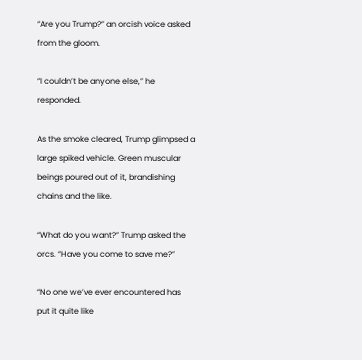“Are you Trump?” an orcish voice asked from the gloom.

“I couldn’t be anyone else,” he responded.

As the smoke cleared, Trump glimpsed a large spiked vehicle. Green muscular beings poured out of it, brandishing chains and the like.

“What do you want?” Trump asked the orcs. “Have you come to save me?”

“No one we’ve ever encountered has put it quite like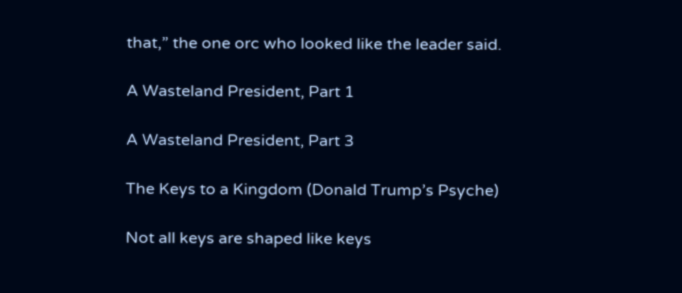that,” the one orc who looked like the leader said.

A Wasteland President, Part 1

A Wasteland President, Part 3

The Keys to a Kingdom (Donald Trump’s Psyche)

Not all keys are shaped like keys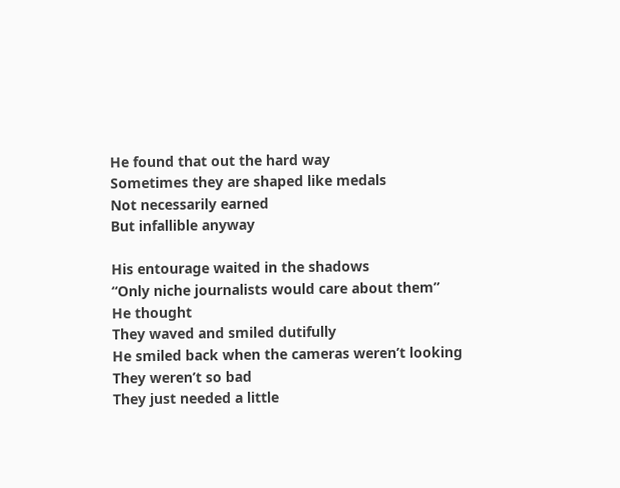He found that out the hard way
Sometimes they are shaped like medals
Not necessarily earned
But infallible anyway

His entourage waited in the shadows
“Only niche journalists would care about them”
He thought
They waved and smiled dutifully
He smiled back when the cameras weren’t looking
They weren’t so bad
They just needed a little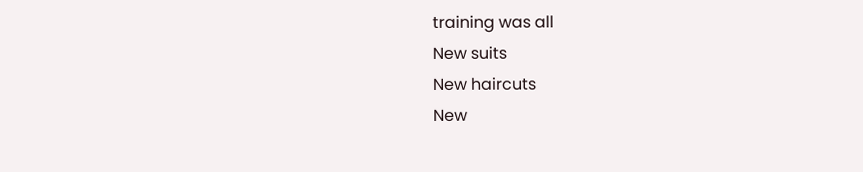training was all
New suits
New haircuts
New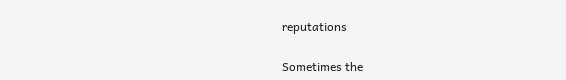reputations

Sometimes the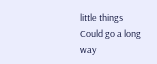little things
Could go a long way